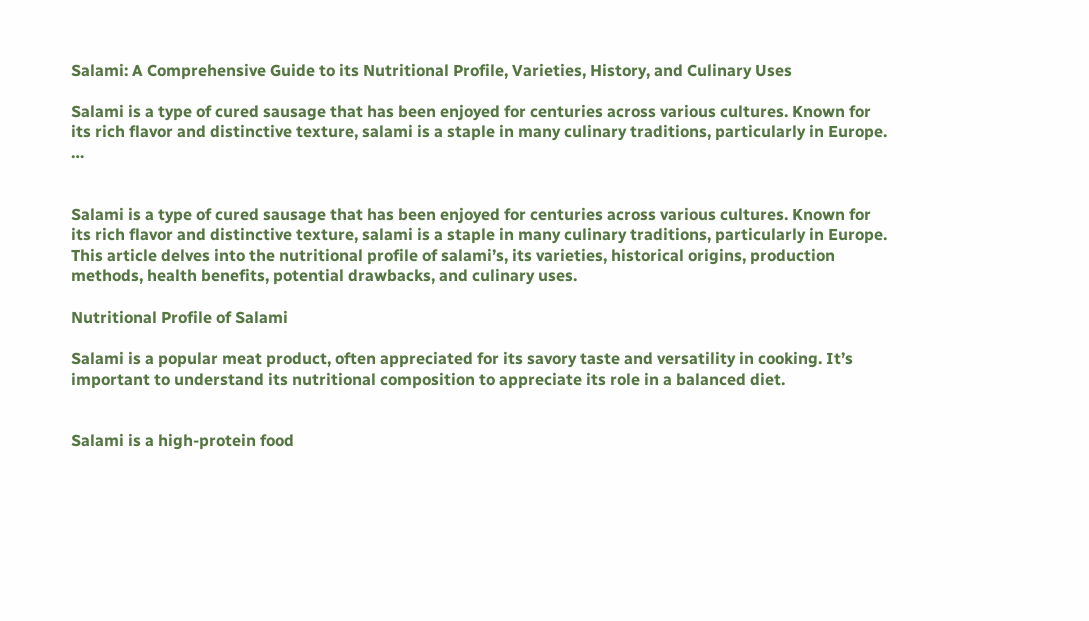Salami: A Comprehensive Guide to its Nutritional Profile, Varieties, History, and Culinary Uses

Salami is a type of cured sausage that has been enjoyed for centuries across various cultures. Known for its rich flavor and distinctive texture, salami is a staple in many culinary traditions, particularly in Europe. …


Salami is a type of cured sausage that has been enjoyed for centuries across various cultures. Known for its rich flavor and distinctive texture, salami is a staple in many culinary traditions, particularly in Europe. This article delves into the nutritional profile of salami’s, its varieties, historical origins, production methods, health benefits, potential drawbacks, and culinary uses.

Nutritional Profile of Salami

Salami is a popular meat product, often appreciated for its savory taste and versatility in cooking. It’s important to understand its nutritional composition to appreciate its role in a balanced diet.


Salami is a high-protein food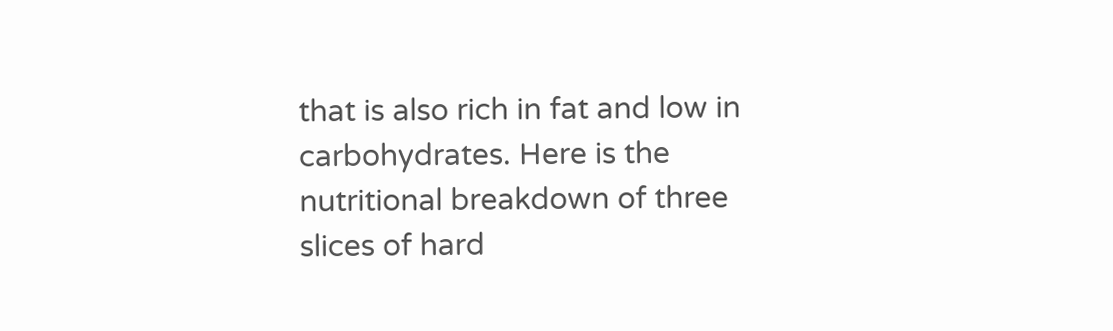that is also rich in fat and low in carbohydrates. Here is the nutritional breakdown of three slices of hard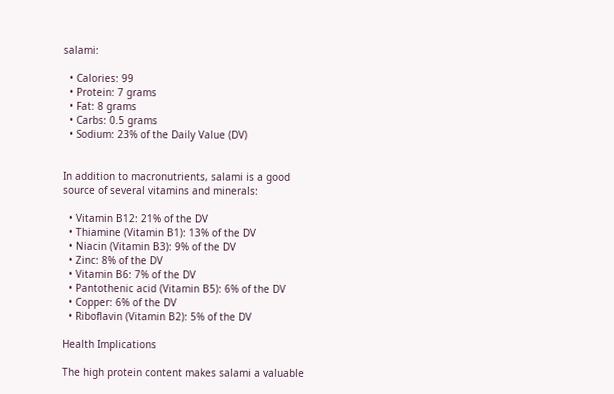salami:

  • Calories: 99
  • Protein: 7 grams
  • Fat: 8 grams
  • Carbs: 0.5 grams
  • Sodium: 23% of the Daily Value (DV)


In addition to macronutrients, salami is a good source of several vitamins and minerals:

  • Vitamin B12: 21% of the DV
  • Thiamine (Vitamin B1): 13% of the DV
  • Niacin (Vitamin B3): 9% of the DV
  • Zinc: 8% of the DV
  • Vitamin B6: 7% of the DV
  • Pantothenic acid (Vitamin B5): 6% of the DV
  • Copper: 6% of the DV
  • Riboflavin (Vitamin B2): 5% of the DV

Health Implications

The high protein content makes salami a valuable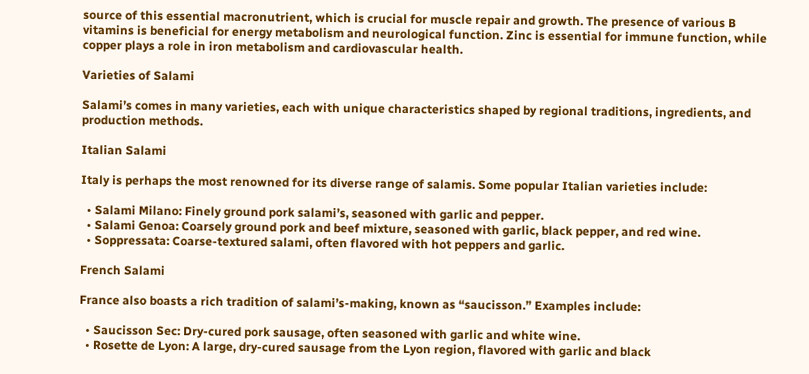source of this essential macronutrient, which is crucial for muscle repair and growth. The presence of various B vitamins is beneficial for energy metabolism and neurological function. Zinc is essential for immune function, while copper plays a role in iron metabolism and cardiovascular health.

Varieties of Salami

Salami’s comes in many varieties, each with unique characteristics shaped by regional traditions, ingredients, and production methods.

Italian Salami

Italy is perhaps the most renowned for its diverse range of salamis. Some popular Italian varieties include:

  • Salami Milano: Finely ground pork salami’s, seasoned with garlic and pepper.
  • Salami Genoa: Coarsely ground pork and beef mixture, seasoned with garlic, black pepper, and red wine.
  • Soppressata: Coarse-textured salami, often flavored with hot peppers and garlic.

French Salami

France also boasts a rich tradition of salami’s-making, known as “saucisson.” Examples include:

  • Saucisson Sec: Dry-cured pork sausage, often seasoned with garlic and white wine.
  • Rosette de Lyon: A large, dry-cured sausage from the Lyon region, flavored with garlic and black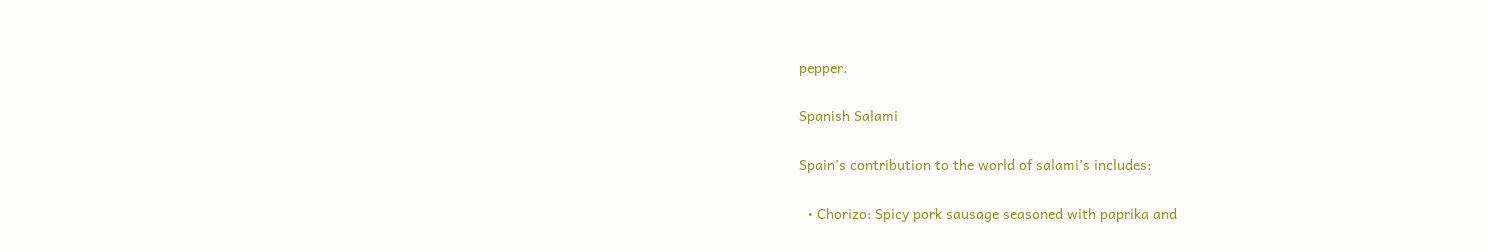pepper.

Spanish Salami

Spain’s contribution to the world of salami’s includes:

  • Chorizo: Spicy pork sausage seasoned with paprika and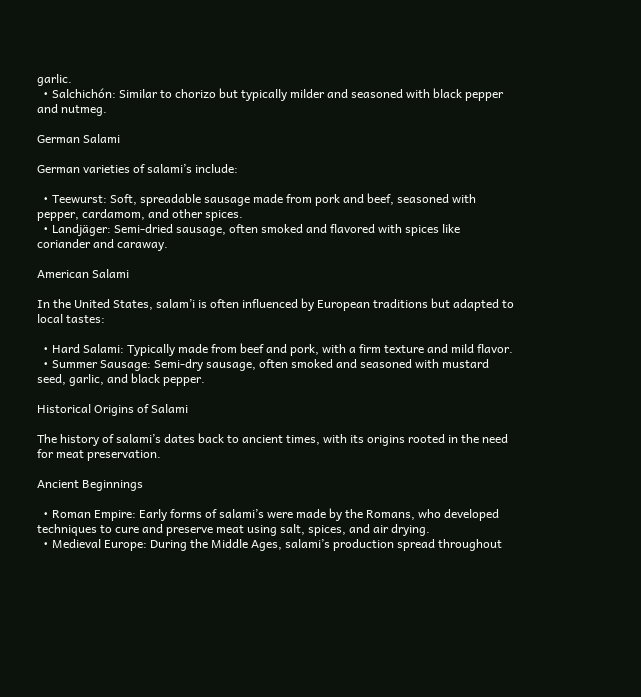garlic.
  • Salchichón: Similar to chorizo but typically milder and seasoned with black pepper and nutmeg.

German Salami

German varieties of salami’s include:

  • Teewurst: Soft, spreadable sausage made from pork and beef, seasoned with pepper, cardamom, and other spices.
  • Landjäger: Semi-dried sausage, often smoked and flavored with spices like coriander and caraway.

American Salami

In the United States, salam’i is often influenced by European traditions but adapted to local tastes:

  • Hard Salami: Typically made from beef and pork, with a firm texture and mild flavor.
  • Summer Sausage: Semi-dry sausage, often smoked and seasoned with mustard seed, garlic, and black pepper.

Historical Origins of Salami

The history of salami’s dates back to ancient times, with its origins rooted in the need for meat preservation.

Ancient Beginnings

  • Roman Empire: Early forms of salami’s were made by the Romans, who developed techniques to cure and preserve meat using salt, spices, and air drying.
  • Medieval Europe: During the Middle Ages, salami’s production spread throughout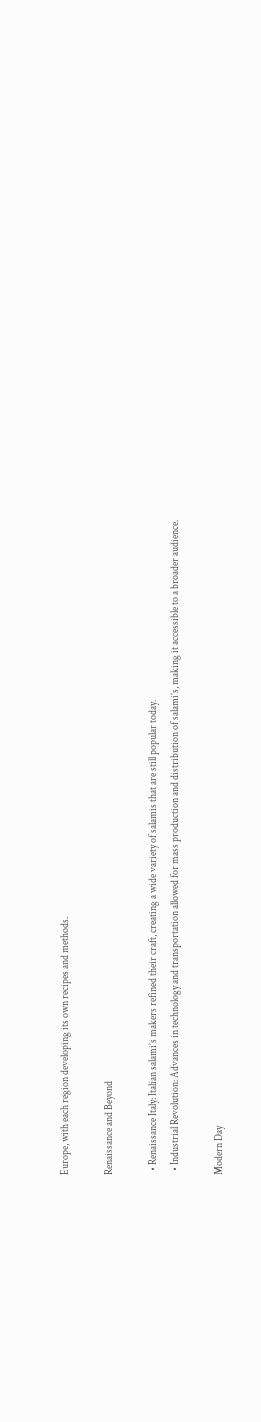Europe, with each region developing its own recipes and methods.

Renaissance and Beyond

  • Renaissance Italy: Italian salami’s makers refined their craft, creating a wide variety of salamis that are still popular today.
  • Industrial Revolution: Advances in technology and transportation allowed for mass production and distribution of salami’s, making it accessible to a broader audience.

Modern Day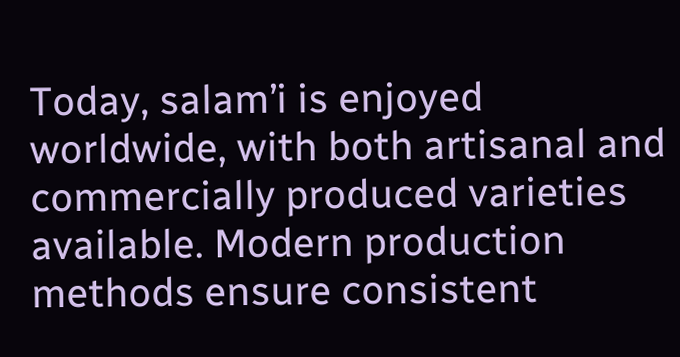Today, salam’i is enjoyed worldwide, with both artisanal and commercially produced varieties available. Modern production methods ensure consistent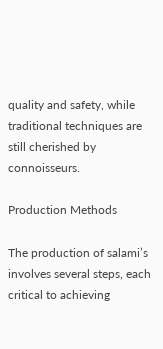quality and safety, while traditional techniques are still cherished by connoisseurs.

Production Methods

The production of salami’s involves several steps, each critical to achieving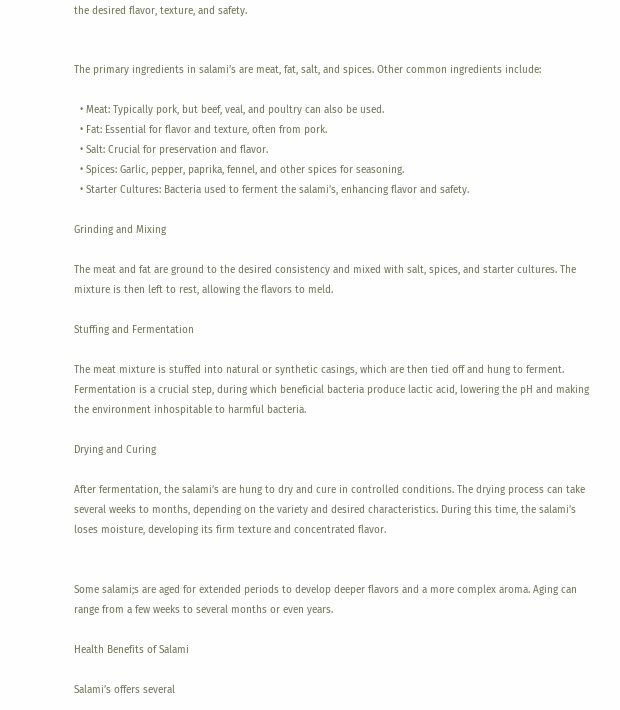the desired flavor, texture, and safety.


The primary ingredients in salami’s are meat, fat, salt, and spices. Other common ingredients include:

  • Meat: Typically pork, but beef, veal, and poultry can also be used.
  • Fat: Essential for flavor and texture, often from pork.
  • Salt: Crucial for preservation and flavor.
  • Spices: Garlic, pepper, paprika, fennel, and other spices for seasoning.
  • Starter Cultures: Bacteria used to ferment the salami’s, enhancing flavor and safety.

Grinding and Mixing

The meat and fat are ground to the desired consistency and mixed with salt, spices, and starter cultures. The mixture is then left to rest, allowing the flavors to meld.

Stuffing and Fermentation

The meat mixture is stuffed into natural or synthetic casings, which are then tied off and hung to ferment. Fermentation is a crucial step, during which beneficial bacteria produce lactic acid, lowering the pH and making the environment inhospitable to harmful bacteria.

Drying and Curing

After fermentation, the salami’s are hung to dry and cure in controlled conditions. The drying process can take several weeks to months, depending on the variety and desired characteristics. During this time, the salami’s loses moisture, developing its firm texture and concentrated flavor.


Some salami;s are aged for extended periods to develop deeper flavors and a more complex aroma. Aging can range from a few weeks to several months or even years.

Health Benefits of Salami

Salami’s offers several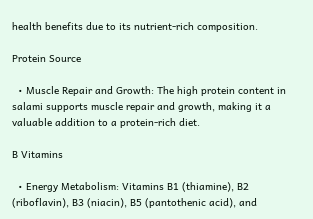health benefits due to its nutrient-rich composition.

Protein Source

  • Muscle Repair and Growth: The high protein content in salami supports muscle repair and growth, making it a valuable addition to a protein-rich diet.

B Vitamins

  • Energy Metabolism: Vitamins B1 (thiamine), B2 (riboflavin), B3 (niacin), B5 (pantothenic acid), and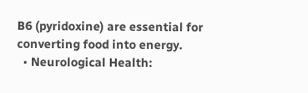B6 (pyridoxine) are essential for converting food into energy.
  • Neurological Health: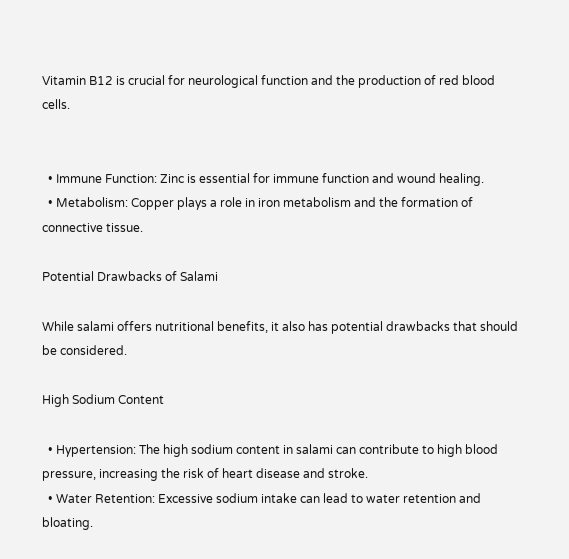Vitamin B12 is crucial for neurological function and the production of red blood cells.


  • Immune Function: Zinc is essential for immune function and wound healing.
  • Metabolism: Copper plays a role in iron metabolism and the formation of connective tissue.

Potential Drawbacks of Salami

While salami offers nutritional benefits, it also has potential drawbacks that should be considered.

High Sodium Content

  • Hypertension: The high sodium content in salami can contribute to high blood pressure, increasing the risk of heart disease and stroke.
  • Water Retention: Excessive sodium intake can lead to water retention and bloating.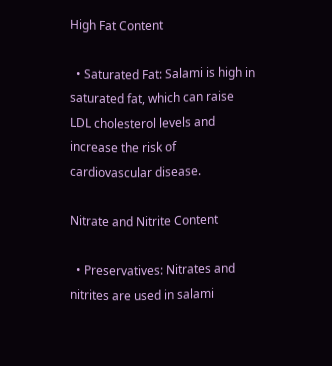High Fat Content

  • Saturated Fat: Salami is high in saturated fat, which can raise LDL cholesterol levels and increase the risk of cardiovascular disease.

Nitrate and Nitrite Content

  • Preservatives: Nitrates and nitrites are used in salami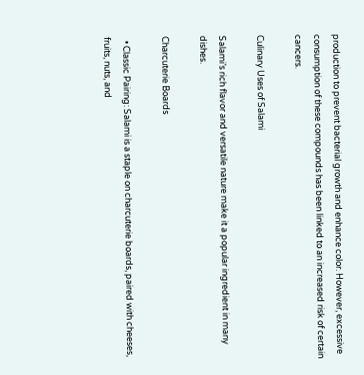production to prevent bacterial growth and enhance color. However, excessive consumption of these compounds has been linked to an increased risk of certain cancers.

Culinary Uses of Salami

Salami’s rich flavor and versatile nature make it a popular ingredient in many dishes.

Charcuterie Boards

  • Classic Pairing: Salami is a staple on charcuterie boards, paired with cheeses, fruits, nuts, and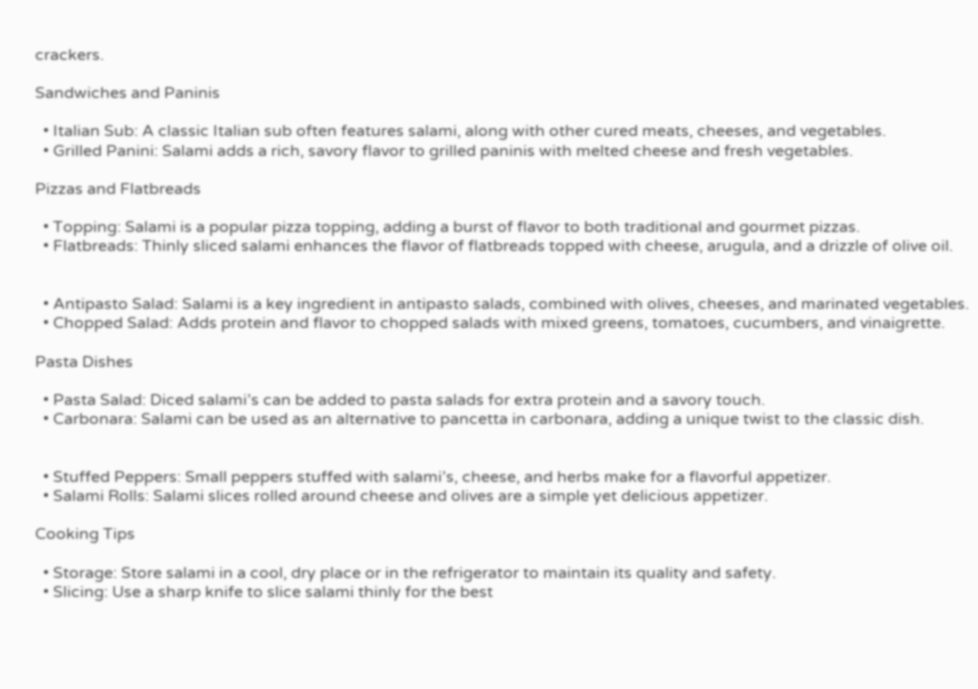crackers.

Sandwiches and Paninis

  • Italian Sub: A classic Italian sub often features salami, along with other cured meats, cheeses, and vegetables.
  • Grilled Panini: Salami adds a rich, savory flavor to grilled paninis with melted cheese and fresh vegetables.

Pizzas and Flatbreads

  • Topping: Salami is a popular pizza topping, adding a burst of flavor to both traditional and gourmet pizzas.
  • Flatbreads: Thinly sliced salami enhances the flavor of flatbreads topped with cheese, arugula, and a drizzle of olive oil.


  • Antipasto Salad: Salami is a key ingredient in antipasto salads, combined with olives, cheeses, and marinated vegetables.
  • Chopped Salad: Adds protein and flavor to chopped salads with mixed greens, tomatoes, cucumbers, and vinaigrette.

Pasta Dishes

  • Pasta Salad: Diced salami’s can be added to pasta salads for extra protein and a savory touch.
  • Carbonara: Salami can be used as an alternative to pancetta in carbonara, adding a unique twist to the classic dish.


  • Stuffed Peppers: Small peppers stuffed with salami’s, cheese, and herbs make for a flavorful appetizer.
  • Salami Rolls: Salami slices rolled around cheese and olives are a simple yet delicious appetizer.

Cooking Tips

  • Storage: Store salami in a cool, dry place or in the refrigerator to maintain its quality and safety.
  • Slicing: Use a sharp knife to slice salami thinly for the best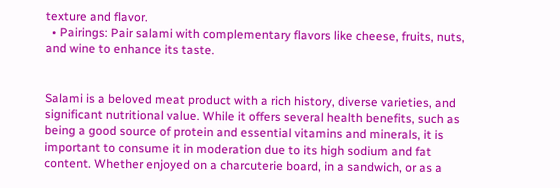texture and flavor.
  • Pairings: Pair salami with complementary flavors like cheese, fruits, nuts, and wine to enhance its taste.


Salami is a beloved meat product with a rich history, diverse varieties, and significant nutritional value. While it offers several health benefits, such as being a good source of protein and essential vitamins and minerals, it is important to consume it in moderation due to its high sodium and fat content. Whether enjoyed on a charcuterie board, in a sandwich, or as a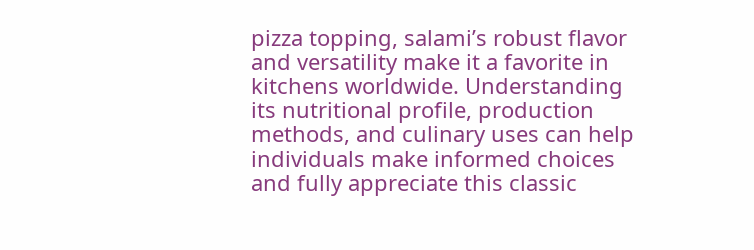pizza topping, salami’s robust flavor and versatility make it a favorite in kitchens worldwide. Understanding its nutritional profile, production methods, and culinary uses can help individuals make informed choices and fully appreciate this classic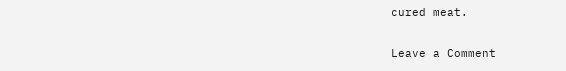cured meat.

Leave a Comment